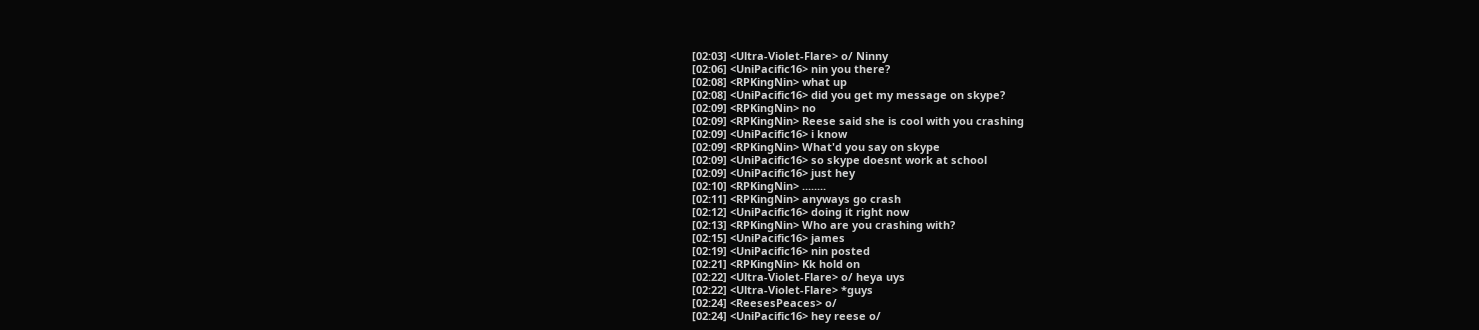[02:03] <Ultra-Violet-Flare> o/ Ninny
[02:06] <UniPacific16> nin you there?
[02:08] <RPKingNin> what up
[02:08] <UniPacific16> did you get my message on skype?
[02:09] <RPKingNin> no
[02:09] <RPKingNin> Reese said she is cool with you crashing
[02:09] <UniPacific16> i know
[02:09] <RPKingNin> What'd you say on skype
[02:09] <UniPacific16> so skype doesnt work at school
[02:09] <UniPacific16> just hey
[02:10] <RPKingNin> ........
[02:11] <RPKingNin> anyways go crash
[02:12] <UniPacific16> doing it right now
[02:13] <RPKingNin> Who are you crashing with?
[02:15] <UniPacific16> james
[02:19] <UniPacific16> nin posted
[02:21] <RPKingNin> Kk hold on
[02:22] <Ultra-Violet-Flare> o/ heya uys
[02:22] <Ultra-Violet-Flare> *guys
[02:24] <ReesesPeaces> o/
[02:24] <UniPacific16> hey reese o/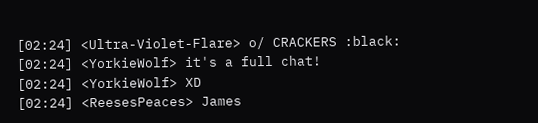[02:24] <Ultra-Violet-Flare> o/ CRACKERS :black:
[02:24] <YorkieWolf> it's a full chat!
[02:24] <YorkieWolf> XD
[02:24] <ReesesPeaces> James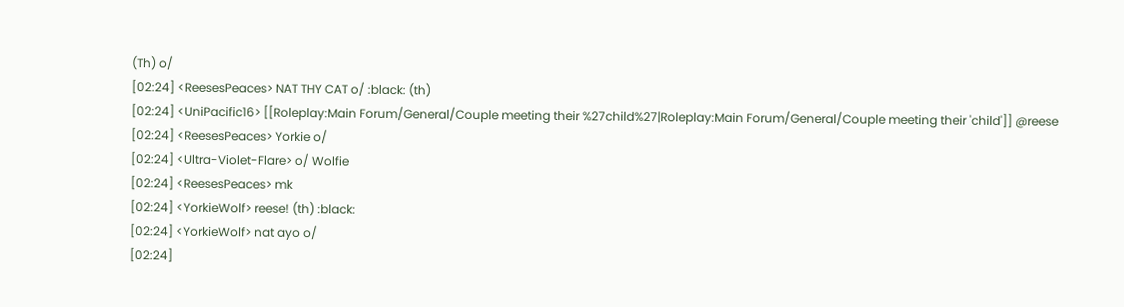(Th) o/
[02:24] <ReesesPeaces> NAT THY CAT o/ :black: (th)
[02:24] <UniPacific16> [[Roleplay:Main Forum/General/Couple meeting their %27child%27|Roleplay:Main Forum/General/Couple meeting their 'child']] @reese
[02:24] <ReesesPeaces> Yorkie o/
[02:24] <Ultra-Violet-Flare> o/ Wolfie
[02:24] <ReesesPeaces> mk
[02:24] <YorkieWolf> reese! (th) :black:
[02:24] <YorkieWolf> nat ayo o/
[02:24]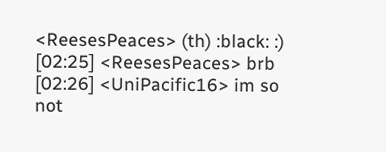<ReesesPeaces> (th) :black: :)
[02:25] <ReesesPeaces> brb
[02:26] <UniPacific16> im so not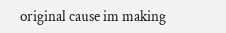original cause im making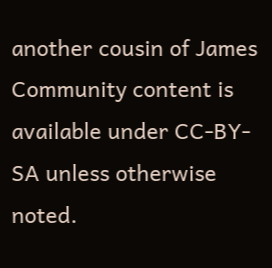another cousin of James
Community content is available under CC-BY-SA unless otherwise noted.